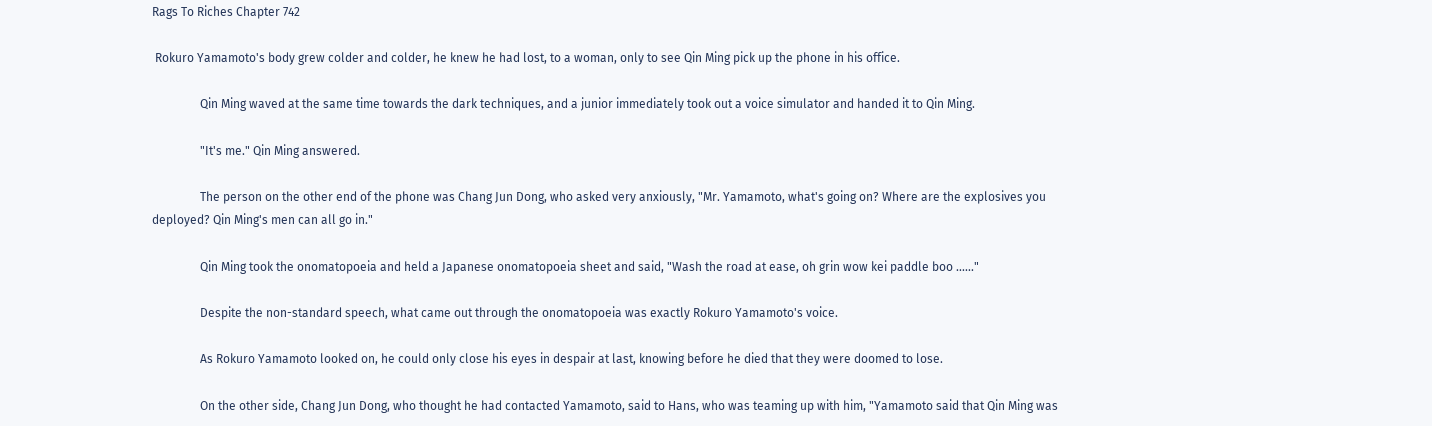Rags To Riches Chapter 742

 Rokuro Yamamoto's body grew colder and colder, he knew he had lost, to a woman, only to see Qin Ming pick up the phone in his office.

                Qin Ming waved at the same time towards the dark techniques, and a junior immediately took out a voice simulator and handed it to Qin Ming.

                "It's me." Qin Ming answered.

                The person on the other end of the phone was Chang Jun Dong, who asked very anxiously, "Mr. Yamamoto, what's going on? Where are the explosives you deployed? Qin Ming's men can all go in."

                Qin Ming took the onomatopoeia and held a Japanese onomatopoeia sheet and said, "Wash the road at ease, oh grin wow kei paddle boo ......"

                Despite the non-standard speech, what came out through the onomatopoeia was exactly Rokuro Yamamoto's voice.

                As Rokuro Yamamoto looked on, he could only close his eyes in despair at last, knowing before he died that they were doomed to lose.

                On the other side, Chang Jun Dong, who thought he had contacted Yamamoto, said to Hans, who was teaming up with him, "Yamamoto said that Qin Ming was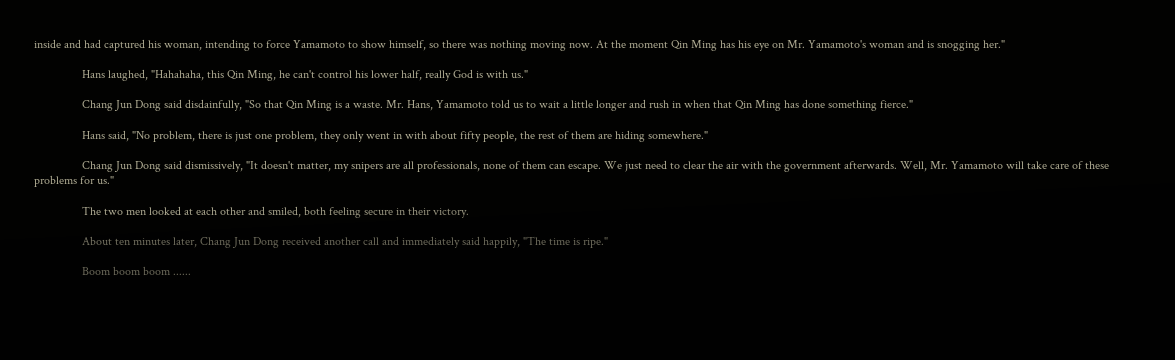inside and had captured his woman, intending to force Yamamoto to show himself, so there was nothing moving now. At the moment Qin Ming has his eye on Mr. Yamamoto's woman and is snogging her."

                Hans laughed, "Hahahaha, this Qin Ming, he can't control his lower half, really God is with us."

                Chang Jun Dong said disdainfully, "So that Qin Ming is a waste. Mr. Hans, Yamamoto told us to wait a little longer and rush in when that Qin Ming has done something fierce."

                Hans said, "No problem, there is just one problem, they only went in with about fifty people, the rest of them are hiding somewhere."

                Chang Jun Dong said dismissively, "It doesn't matter, my snipers are all professionals, none of them can escape. We just need to clear the air with the government afterwards. Well, Mr. Yamamoto will take care of these problems for us."

                The two men looked at each other and smiled, both feeling secure in their victory.

                About ten minutes later, Chang Jun Dong received another call and immediately said happily, "The time is ripe."

                Boom boom boom ......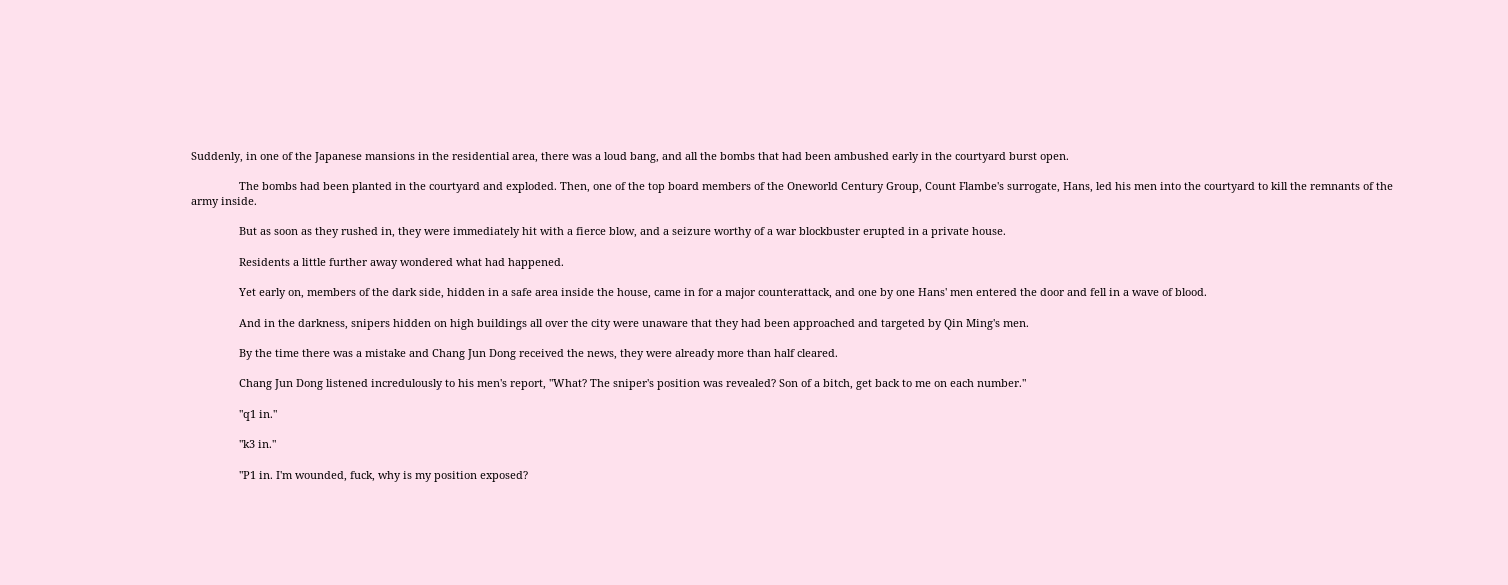Suddenly, in one of the Japanese mansions in the residential area, there was a loud bang, and all the bombs that had been ambushed early in the courtyard burst open.

                The bombs had been planted in the courtyard and exploded. Then, one of the top board members of the Oneworld Century Group, Count Flambe's surrogate, Hans, led his men into the courtyard to kill the remnants of the army inside.

                But as soon as they rushed in, they were immediately hit with a fierce blow, and a seizure worthy of a war blockbuster erupted in a private house.

                Residents a little further away wondered what had happened.

                Yet early on, members of the dark side, hidden in a safe area inside the house, came in for a major counterattack, and one by one Hans' men entered the door and fell in a wave of blood.

                And in the darkness, snipers hidden on high buildings all over the city were unaware that they had been approached and targeted by Qin Ming's men.

                By the time there was a mistake and Chang Jun Dong received the news, they were already more than half cleared.

                Chang Jun Dong listened incredulously to his men's report, "What? The sniper's position was revealed? Son of a bitch, get back to me on each number."

                "q1 in."

                "k3 in."

                "P1 in. I'm wounded, fuck, why is my position exposed?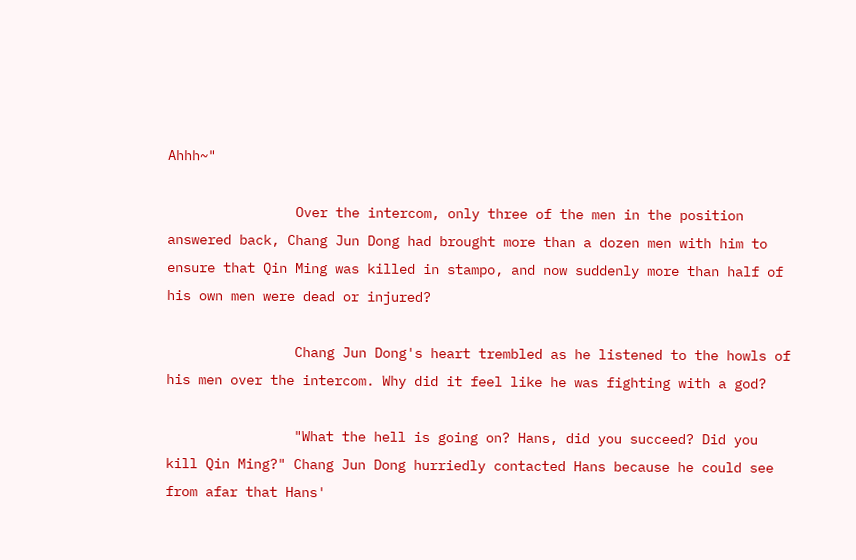Ahhh~"

                Over the intercom, only three of the men in the position answered back, Chang Jun Dong had brought more than a dozen men with him to ensure that Qin Ming was killed in stampo, and now suddenly more than half of his own men were dead or injured?

                Chang Jun Dong's heart trembled as he listened to the howls of his men over the intercom. Why did it feel like he was fighting with a god?

                "What the hell is going on? Hans, did you succeed? Did you kill Qin Ming?" Chang Jun Dong hurriedly contacted Hans because he could see from afar that Hans'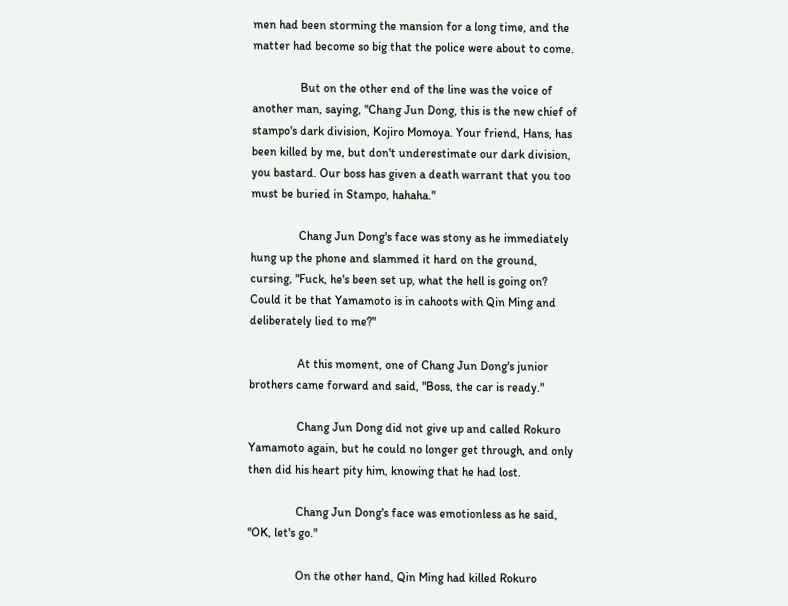men had been storming the mansion for a long time, and the matter had become so big that the police were about to come.

                But on the other end of the line was the voice of another man, saying, "Chang Jun Dong, this is the new chief of stampo's dark division, Kojiro Momoya. Your friend, Hans, has been killed by me, but don't underestimate our dark division, you bastard. Our boss has given a death warrant that you too must be buried in Stampo, hahaha."

                Chang Jun Dong's face was stony as he immediately hung up the phone and slammed it hard on the ground, cursing, "Fuck, he's been set up, what the hell is going on? Could it be that Yamamoto is in cahoots with Qin Ming and deliberately lied to me?"

                At this moment, one of Chang Jun Dong's junior brothers came forward and said, "Boss, the car is ready."

                Chang Jun Dong did not give up and called Rokuro Yamamoto again, but he could no longer get through, and only then did his heart pity him, knowing that he had lost.

                Chang Jun Dong's face was emotionless as he said, "OK, let's go."

                On the other hand, Qin Ming had killed Rokuro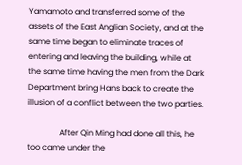Yamamoto and transferred some of the assets of the East Anglian Society, and at the same time began to eliminate traces of entering and leaving the building, while at the same time having the men from the Dark Department bring Hans back to create the illusion of a conflict between the two parties.

                After Qin Ming had done all this, he too came under the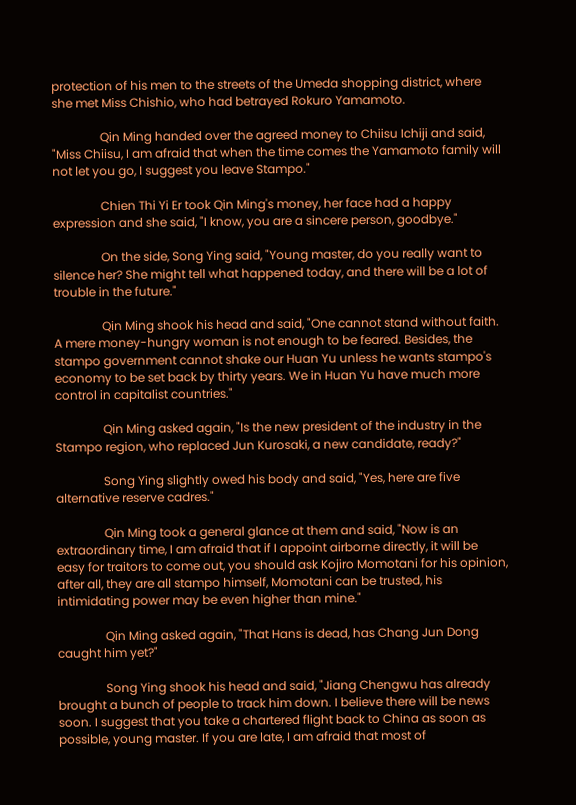protection of his men to the streets of the Umeda shopping district, where she met Miss Chishio, who had betrayed Rokuro Yamamoto.

                Qin Ming handed over the agreed money to Chiisu Ichiji and said, "Miss Chiisu, I am afraid that when the time comes the Yamamoto family will not let you go, I suggest you leave Stampo."

                Chien Thi Yi Er took Qin Ming's money, her face had a happy expression and she said, "I know, you are a sincere person, goodbye."

                On the side, Song Ying said, "Young master, do you really want to silence her? She might tell what happened today, and there will be a lot of trouble in the future."

                Qin Ming shook his head and said, "One cannot stand without faith. A mere money-hungry woman is not enough to be feared. Besides, the stampo government cannot shake our Huan Yu unless he wants stampo's economy to be set back by thirty years. We in Huan Yu have much more control in capitalist countries."

                Qin Ming asked again, "Is the new president of the industry in the Stampo region, who replaced Jun Kurosaki, a new candidate, ready?"

                Song Ying slightly owed his body and said, "Yes, here are five alternative reserve cadres."

                Qin Ming took a general glance at them and said, "Now is an extraordinary time, I am afraid that if I appoint airborne directly, it will be easy for traitors to come out, you should ask Kojiro Momotani for his opinion, after all, they are all stampo himself, Momotani can be trusted, his intimidating power may be even higher than mine."

                Qin Ming asked again, "That Hans is dead, has Chang Jun Dong caught him yet?"

                Song Ying shook his head and said, "Jiang Chengwu has already brought a bunch of people to track him down. I believe there will be news soon. I suggest that you take a chartered flight back to China as soon as possible, young master. If you are late, I am afraid that most of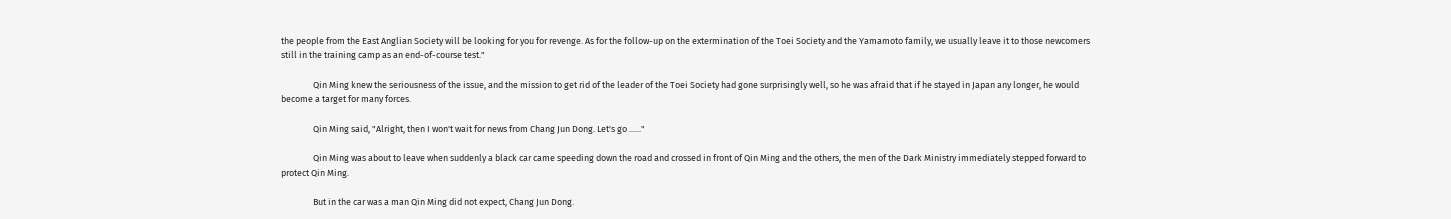the people from the East Anglian Society will be looking for you for revenge. As for the follow-up on the extermination of the Toei Society and the Yamamoto family, we usually leave it to those newcomers still in the training camp as an end-of-course test."

                Qin Ming knew the seriousness of the issue, and the mission to get rid of the leader of the Toei Society had gone surprisingly well, so he was afraid that if he stayed in Japan any longer, he would become a target for many forces.

                Qin Ming said, "Alright, then I won't wait for news from Chang Jun Dong. Let's go ......"

                Qin Ming was about to leave when suddenly a black car came speeding down the road and crossed in front of Qin Ming and the others, the men of the Dark Ministry immediately stepped forward to protect Qin Ming.

                But in the car was a man Qin Ming did not expect, Chang Jun Dong.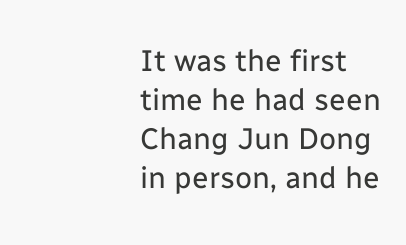It was the first time he had seen Chang Jun Dong in person, and he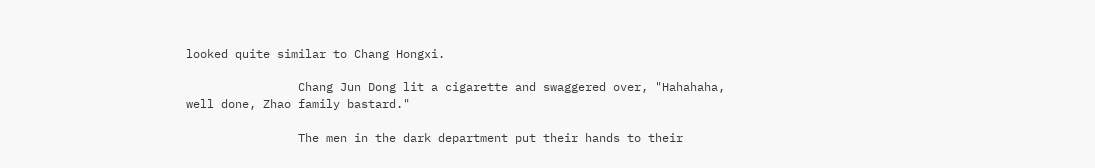looked quite similar to Chang Hongxi.

                Chang Jun Dong lit a cigarette and swaggered over, "Hahahaha, well done, Zhao family bastard."

                The men in the dark department put their hands to their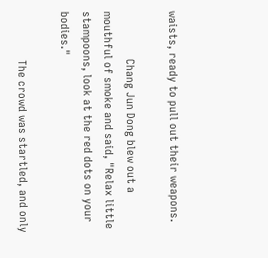waists, ready to pull out their weapons.

                Chang Jun Dong blew out a mouthful of smoke and said, "Relax little stampoons, look at the red dots on your bodies."

                The crowd was startled, and only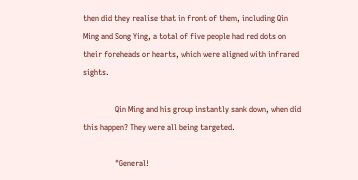then did they realise that in front of them, including Qin Ming and Song Ying, a total of five people had red dots on their foreheads or hearts, which were aligned with infrared sights.

                Qin Ming and his group instantly sank down, when did this happen? They were all being targeted.

                "General!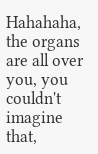Hahahaha, the organs are all over you, you couldn't imagine that,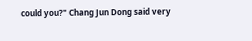could you?" Chang Jun Dong said very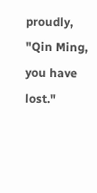proudly, "Qin Ming, you have lost."